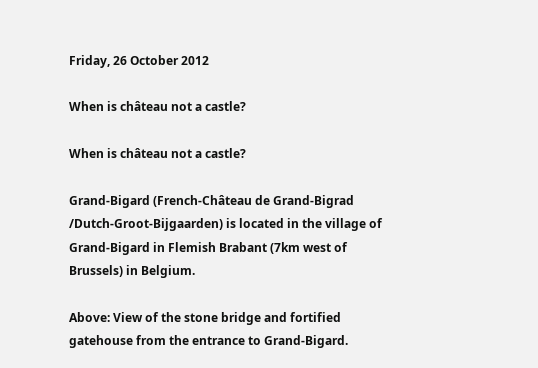Friday, 26 October 2012

When is château not a castle?

When is château not a castle?

Grand-Bigard (French-Château de Grand-Bigrad /Dutch-Groot-Bijgaarden) is located in the village of Grand-Bigard in Flemish Brabant (7km west of Brussels) in Belgium.

Above: View of the stone bridge and fortified gatehouse from the entrance to Grand-Bigard.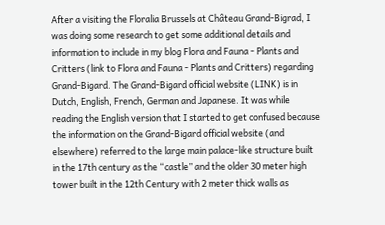After a visiting the Floralia Brussels at Château Grand-Bigrad, I was doing some research to get some additional details and information to include in my blog Flora and Fauna - Plants and Critters (link to Flora and Fauna - Plants and Critters) regarding Grand-Bigard. The Grand-Bigard official website (LINK) is in Dutch, English, French, German and Japanese. It was while reading the English version that I started to get confused because the information on the Grand-Bigard official website (and elsewhere) referred to the large main palace-like structure built in the 17th century as the “castle” and the older 30 meter high tower built in the 12th Century with 2 meter thick walls as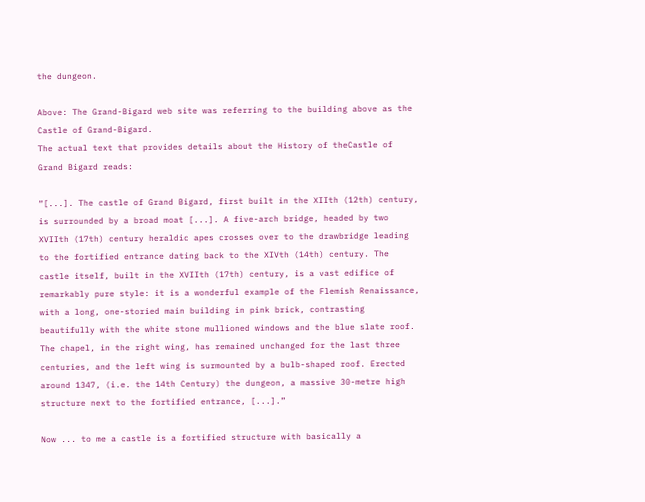the dungeon.

Above: The Grand-Bigard web site was referring to the building above as the Castle of Grand-Bigard.
The actual text that provides details about the History of theCastle of Grand Bigard reads:

“[...]. The castle of Grand Bigard, first built in the XIIth (12th) century, is surrounded by a broad moat [...]. A five-arch bridge, headed by two XVIIth (17th) century heraldic apes crosses over to the drawbridge leading to the fortified entrance dating back to the XIVth (14th) century. The castle itself, built in the XVIIth (17th) century, is a vast edifice of remarkably pure style: it is a wonderful example of the Flemish Renaissance, with a long, one-storied main building in pink brick, contrasting beautifully with the white stone mullioned windows and the blue slate roof. The chapel, in the right wing, has remained unchanged for the last three centuries, and the left wing is surmounted by a bulb-shaped roof. Erected around 1347, (i.e. the 14th Century) the dungeon, a massive 30-metre high structure next to the fortified entrance, [...].”

Now ... to me a castle is a fortified structure with basically a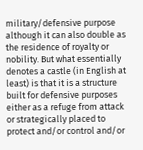military/defensive purpose although it can also double as the residence of royalty or nobility. But what essentially denotes a castle (in English at least) is that it is a structure built for defensive purposes either as a refuge from attack or strategically placed to protect and/or control and/or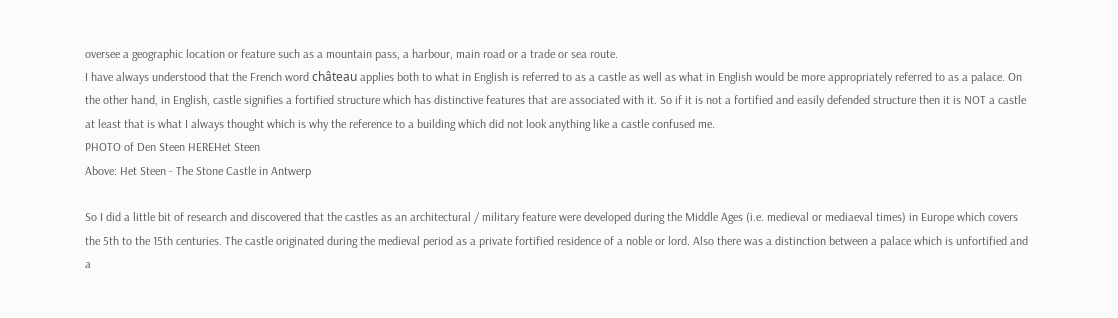oversee a geographic location or feature such as a mountain pass, a harbour, main road or a trade or sea route.
I have always understood that the French word château applies both to what in English is referred to as a castle as well as what in English would be more appropriately referred to as a palace. On the other hand, in English, castle signifies a fortified structure which has distinctive features that are associated with it. So if it is not a fortified and easily defended structure then it is NOT a castle at least that is what I always thought which is why the reference to a building which did not look anything like a castle confused me.
PHOTO of Den Steen HEREHet Steen
Above: Het Steen - The Stone Castle in Antwerp

So I did a little bit of research and discovered that the castles as an architectural / military feature were developed during the Middle Ages (i.e. medieval or mediaeval times) in Europe which covers the 5th to the 15th centuries. The castle originated during the medieval period as a private fortified residence of a noble or lord. Also there was a distinction between a palace which is unfortified and a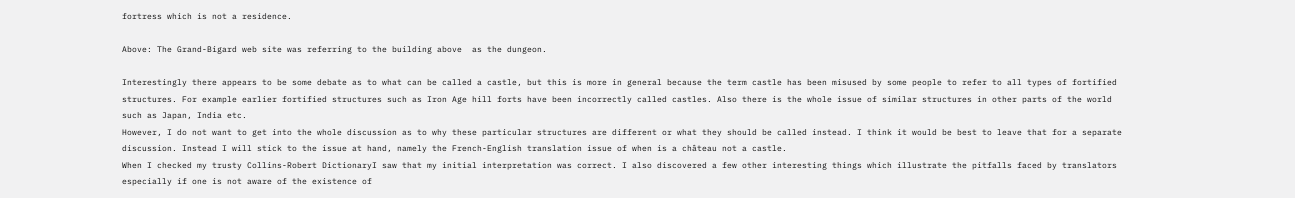fortress which is not a residence.

Above: The Grand-Bigard web site was referring to the building above  as the dungeon.

Interestingly there appears to be some debate as to what can be called a castle, but this is more in general because the term castle has been misused by some people to refer to all types of fortified structures. For example earlier fortified structures such as Iron Age hill forts have been incorrectly called castles. Also there is the whole issue of similar structures in other parts of the world such as Japan, India etc.
However, I do not want to get into the whole discussion as to why these particular structures are different or what they should be called instead. I think it would be best to leave that for a separate discussion. Instead I will stick to the issue at hand, namely the French-English translation issue of when is a château not a castle.
When I checked my trusty Collins-Robert DictionaryI saw that my initial interpretation was correct. I also discovered a few other interesting things which illustrate the pitfalls faced by translators especially if one is not aware of the existence of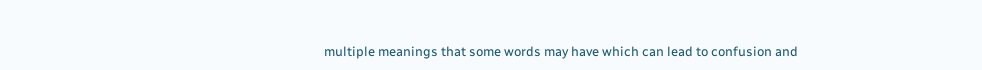multiple meanings that some words may have which can lead to confusion and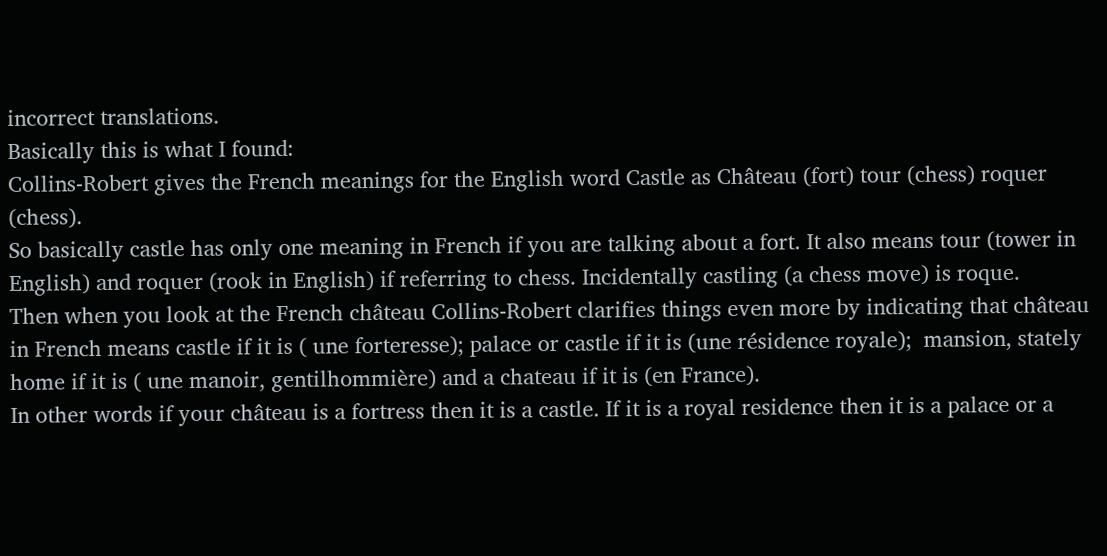incorrect translations.
Basically this is what I found:
Collins-Robert gives the French meanings for the English word Castle as Château (fort) tour (chess) roquer (chess).
So basically castle has only one meaning in French if you are talking about a fort. It also means tour (tower in English) and roquer (rook in English) if referring to chess. Incidentally castling (a chess move) is roque.
Then when you look at the French château Collins-Robert clarifies things even more by indicating that château in French means castle if it is ( une forteresse); palace or castle if it is (une résidence royale);  mansion, stately home if it is ( une manoir, gentilhommière) and a chateau if it is (en France).
In other words if your château is a fortress then it is a castle. If it is a royal residence then it is a palace or a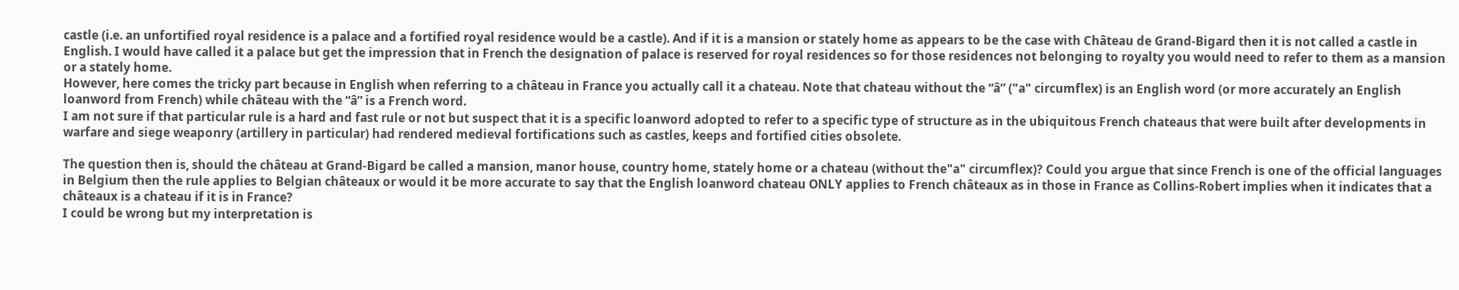castle (i.e. an unfortified royal residence is a palace and a fortified royal residence would be a castle). And if it is a mansion or stately home as appears to be the case with Château de Grand-Bigard then it is not called a castle in English. I would have called it a palace but get the impression that in French the designation of palace is reserved for royal residences so for those residences not belonging to royalty you would need to refer to them as a mansion or a stately home.
However, here comes the tricky part because in English when referring to a château in France you actually call it a chateau. Note that chateau without the “â” ("a" circumflex) is an English word (or more accurately an English loanword from French) while château with the “â” is a French word.
I am not sure if that particular rule is a hard and fast rule or not but suspect that it is a specific loanword adopted to refer to a specific type of structure as in the ubiquitous French chateaus that were built after developments in warfare and siege weaponry (artillery in particular) had rendered medieval fortifications such as castles, keeps and fortified cities obsolete.

The question then is, should the château at Grand-Bigard be called a mansion, manor house, country home, stately home or a chateau (without the"a" circumflex)? Could you argue that since French is one of the official languages in Belgium then the rule applies to Belgian châteaux or would it be more accurate to say that the English loanword chateau ONLY applies to French châteaux as in those in France as Collins-Robert implies when it indicates that a châteaux is a chateau if it is in France?
I could be wrong but my interpretation is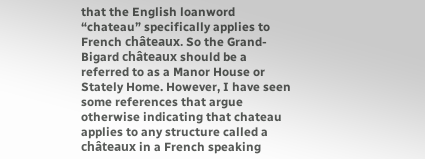that the English loanword “chateau” specifically applies to French châteaux. So the Grand-Bigard châteaux should be a referred to as a Manor House or Stately Home. However, I have seen some references that argue otherwise indicating that chateau applies to any structure called a châteaux in a French speaking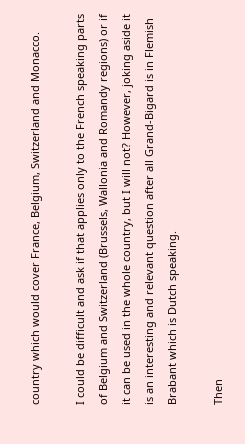country which would cover France, Belgium, Switzerland and Monacco.

I could be difficult and ask if that applies only to the French speaking parts of Belgium and Switzerland (Brussels, Wallonia and Romandy regions) or if it can be used in the whole country, but I will not? However, joking aside it is an interesting and relevant question after all Grand-Bigard is in Flemish Brabant which is Dutch speaking.

Then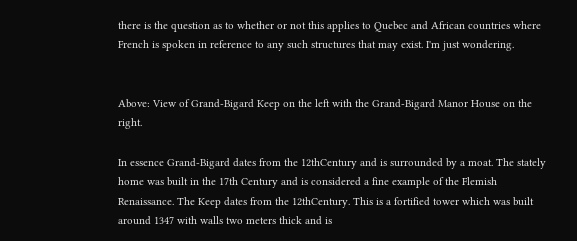there is the question as to whether or not this applies to Quebec and African countries where French is spoken in reference to any such structures that may exist. I'm just wondering.


Above: View of Grand-Bigard Keep on the left with the Grand-Bigard Manor House on the right.

In essence Grand-Bigard dates from the 12thCentury and is surrounded by a moat. The stately home was built in the 17th Century and is considered a fine example of the Flemish Renaissance. The Keep dates from the 12thCentury. This is a fortified tower which was built around 1347 with walls two meters thick and is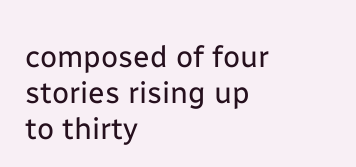composed of four stories rising up to thirty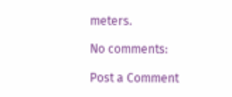meters.

No comments:

Post a Comment